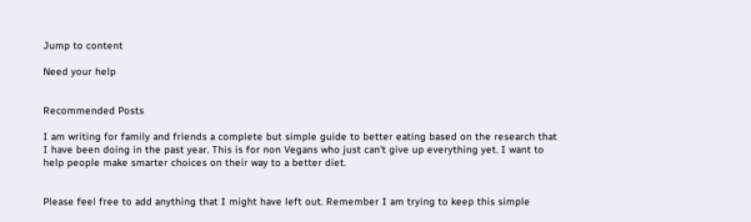Jump to content

Need your help


Recommended Posts

I am writing for family and friends a complete but simple guide to better eating based on the research that I have been doing in the past year. This is for non Vegans who just can't give up everything yet. I want to help people make smarter choices on their way to a better diet.


Please feel free to add anything that I might have left out. Remember I am trying to keep this simple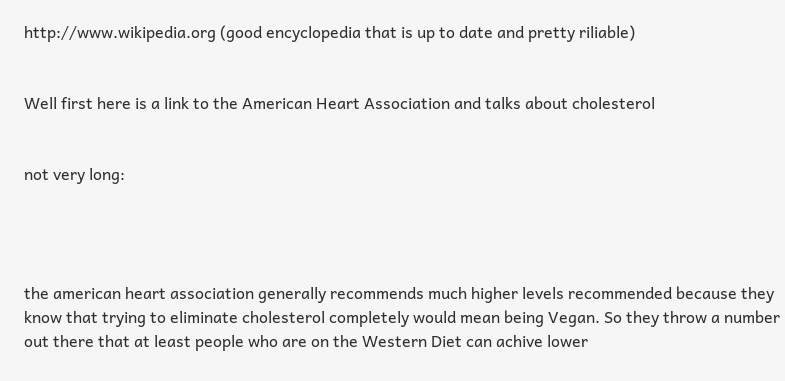http://www.wikipedia.org (good encyclopedia that is up to date and pretty riliable)


Well first here is a link to the American Heart Association and talks about cholesterol


not very long:




the american heart association generally recommends much higher levels recommended because they know that trying to eliminate cholesterol completely would mean being Vegan. So they throw a number out there that at least people who are on the Western Diet can achive lower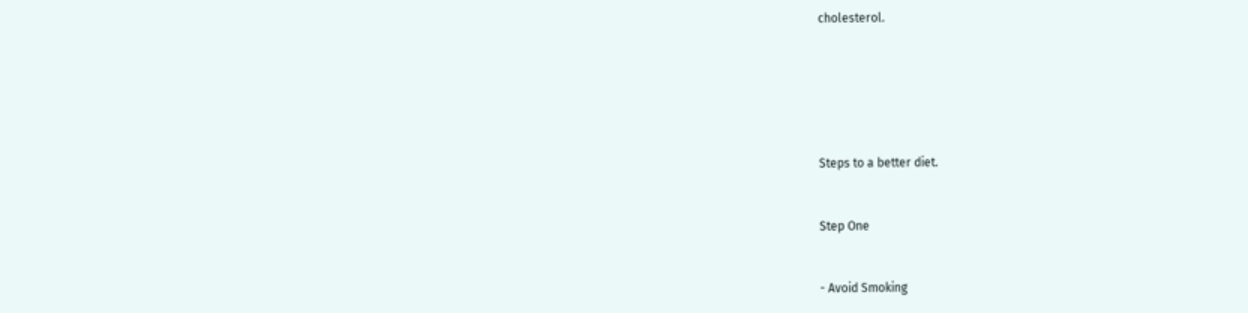cholesterol.






Steps to a better diet.


Step One


- Avoid Smoking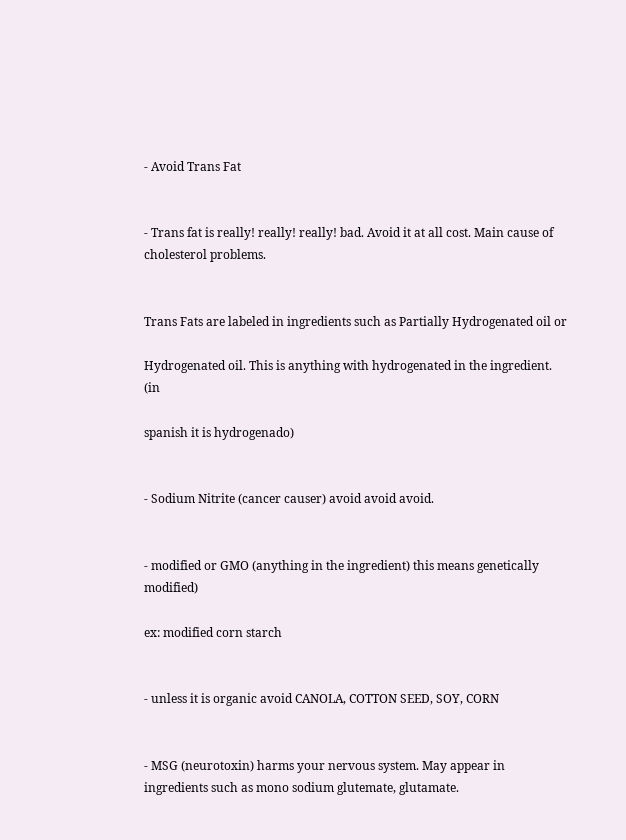- Avoid Trans Fat


- Trans fat is really! really! really! bad. Avoid it at all cost. Main cause of cholesterol problems.


Trans Fats are labeled in ingredients such as Partially Hydrogenated oil or

Hydrogenated oil. This is anything with hydrogenated in the ingredient. (in

spanish it is hydrogenado)


- Sodium Nitrite (cancer causer) avoid avoid avoid.


- modified or GMO (anything in the ingredient) this means genetically modified)

ex: modified corn starch


- unless it is organic avoid CANOLA, COTTON SEED, SOY, CORN


- MSG (neurotoxin) harms your nervous system. May appear in ingredients such as mono sodium glutemate, glutamate.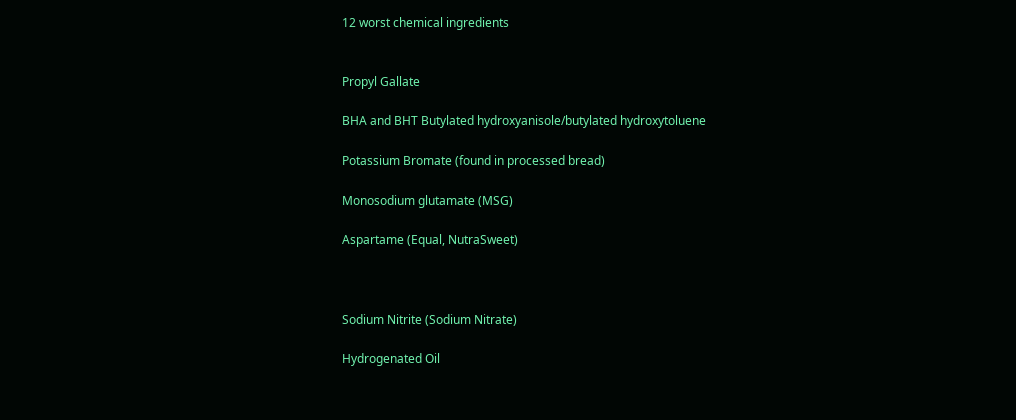12 worst chemical ingredients


Propyl Gallate

BHA and BHT Butylated hydroxyanisole/butylated hydroxytoluene

Potassium Bromate (found in processed bread)

Monosodium glutamate (MSG)

Aspartame (Equal, NutraSweet)



Sodium Nitrite (Sodium Nitrate)

Hydrogenated Oil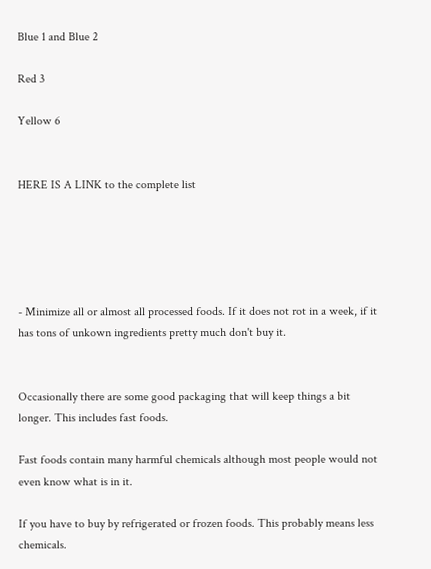Blue 1 and Blue 2

Red 3

Yellow 6


HERE IS A LINK to the complete list





- Minimize all or almost all processed foods. If it does not rot in a week, if it has tons of unkown ingredients pretty much don't buy it.


Occasionally there are some good packaging that will keep things a bit longer. This includes fast foods.

Fast foods contain many harmful chemicals although most people would not even know what is in it.

If you have to buy by refrigerated or frozen foods. This probably means less chemicals.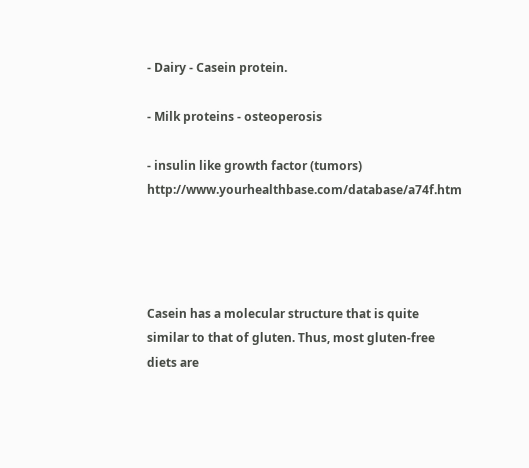- Dairy - Casein protein.

- Milk proteins - osteoperosis

- insulin like growth factor (tumors) http://www.yourhealthbase.com/database/a74f.htm




Casein has a molecular structure that is quite similar to that of gluten. Thus, most gluten-free diets are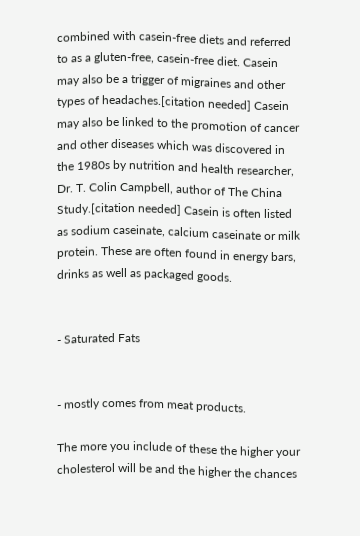combined with casein-free diets and referred to as a gluten-free, casein-free diet. Casein may also be a trigger of migraines and other types of headaches.[citation needed] Casein may also be linked to the promotion of cancer and other diseases which was discovered in the 1980s by nutrition and health researcher, Dr. T. Colin Campbell, author of The China Study.[citation needed] Casein is often listed as sodium caseinate, calcium caseinate or milk protein. These are often found in energy bars, drinks as well as packaged goods.


- Saturated Fats


- mostly comes from meat products.

The more you include of these the higher your cholesterol will be and the higher the chances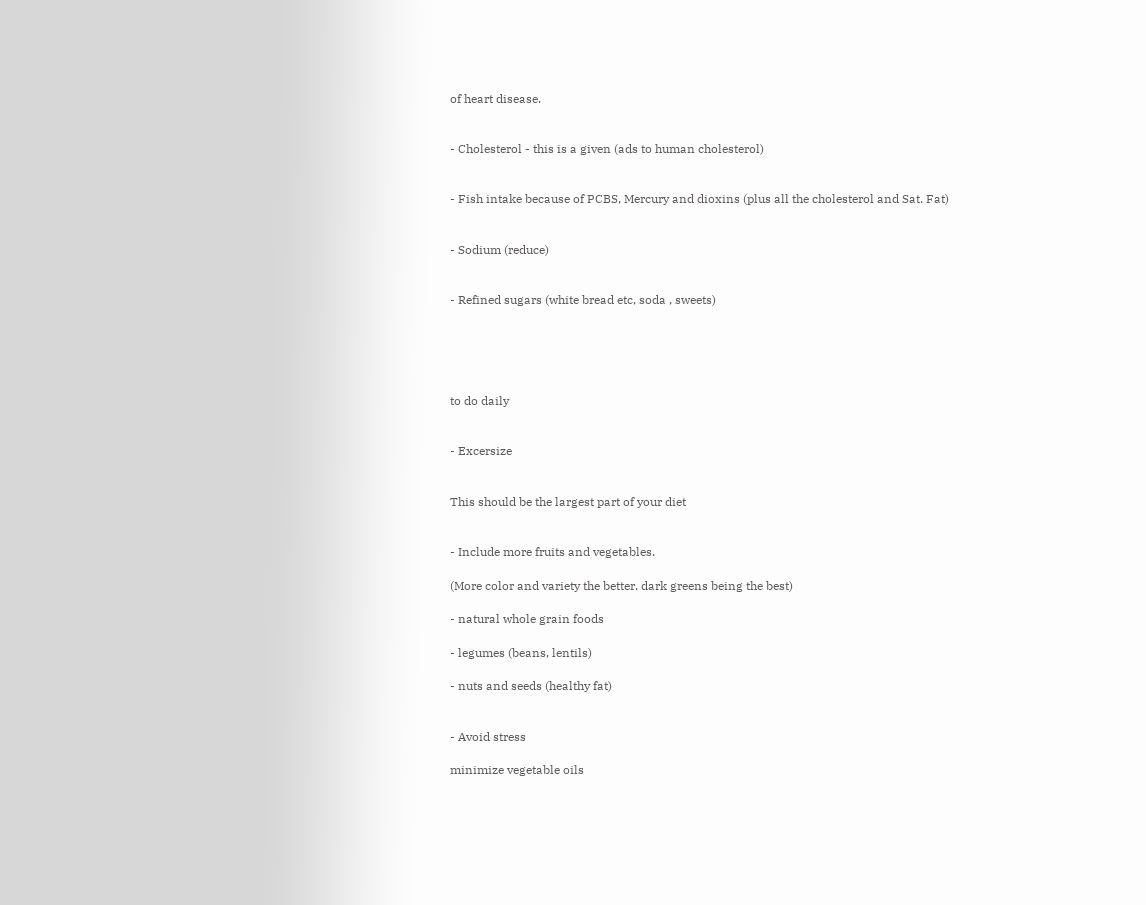of heart disease.


- Cholesterol - this is a given (ads to human cholesterol)


- Fish intake because of PCBS, Mercury and dioxins (plus all the cholesterol and Sat. Fat)


- Sodium (reduce)


- Refined sugars (white bread etc, soda , sweets)





to do daily


- Excersize


This should be the largest part of your diet


- Include more fruits and vegetables.

(More color and variety the better. dark greens being the best)

- natural whole grain foods

- legumes (beans, lentils)

- nuts and seeds (healthy fat)


- Avoid stress

minimize vegetable oils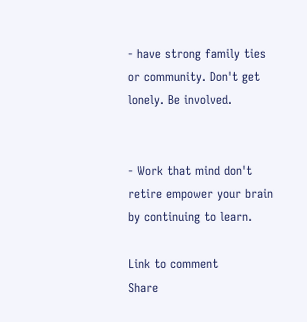- have strong family ties or community. Don't get lonely. Be involved.


- Work that mind don't retire empower your brain by continuing to learn.

Link to comment
Share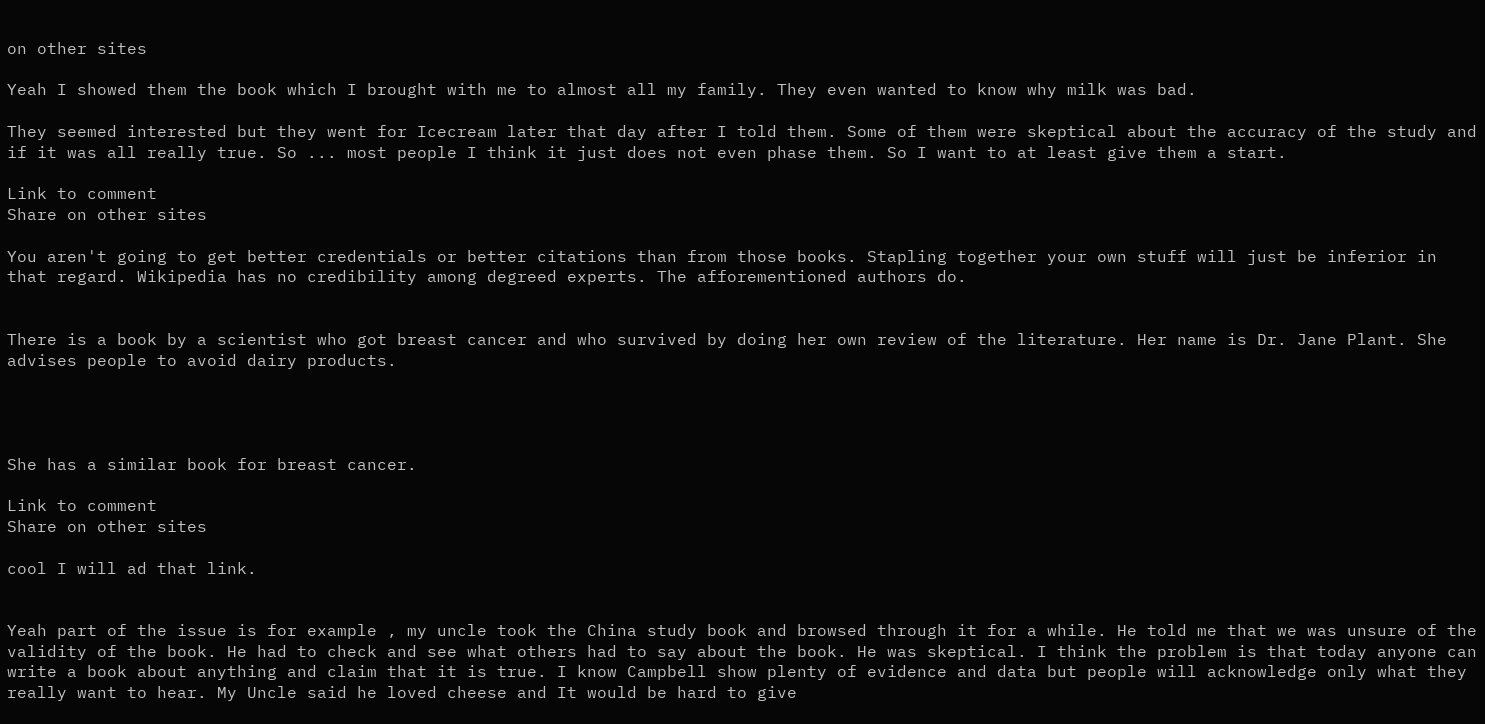on other sites

Yeah I showed them the book which I brought with me to almost all my family. They even wanted to know why milk was bad.

They seemed interested but they went for Icecream later that day after I told them. Some of them were skeptical about the accuracy of the study and if it was all really true. So ... most people I think it just does not even phase them. So I want to at least give them a start.

Link to comment
Share on other sites

You aren't going to get better credentials or better citations than from those books. Stapling together your own stuff will just be inferior in that regard. Wikipedia has no credibility among degreed experts. The afforementioned authors do.


There is a book by a scientist who got breast cancer and who survived by doing her own review of the literature. Her name is Dr. Jane Plant. She advises people to avoid dairy products.




She has a similar book for breast cancer.

Link to comment
Share on other sites

cool I will ad that link.


Yeah part of the issue is for example , my uncle took the China study book and browsed through it for a while. He told me that we was unsure of the validity of the book. He had to check and see what others had to say about the book. He was skeptical. I think the problem is that today anyone can write a book about anything and claim that it is true. I know Campbell show plenty of evidence and data but people will acknowledge only what they really want to hear. My Uncle said he loved cheese and It would be hard to give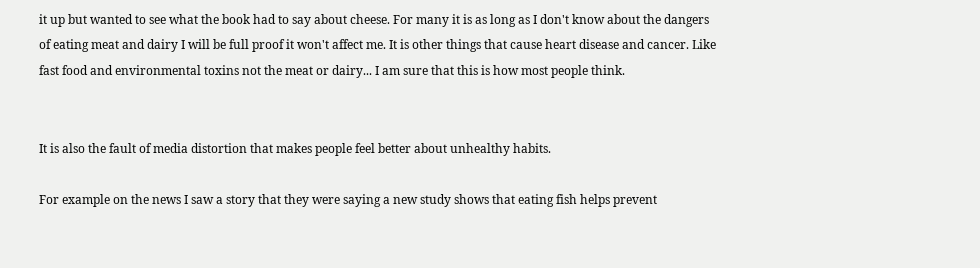it up but wanted to see what the book had to say about cheese. For many it is as long as I don't know about the dangers of eating meat and dairy I will be full proof it won't affect me. It is other things that cause heart disease and cancer. Like fast food and environmental toxins not the meat or dairy... I am sure that this is how most people think.


It is also the fault of media distortion that makes people feel better about unhealthy habits.

For example on the news I saw a story that they were saying a new study shows that eating fish helps prevent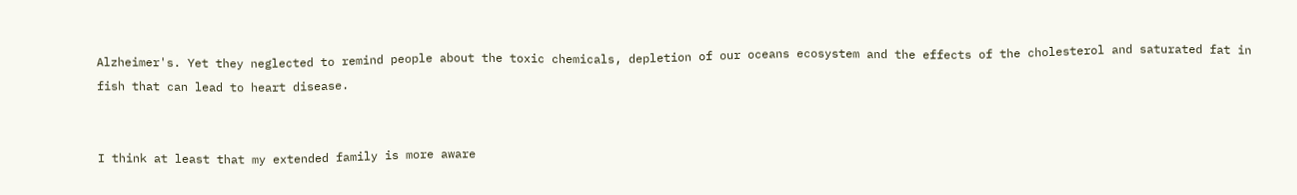Alzheimer's. Yet they neglected to remind people about the toxic chemicals, depletion of our oceans ecosystem and the effects of the cholesterol and saturated fat in fish that can lead to heart disease.


I think at least that my extended family is more aware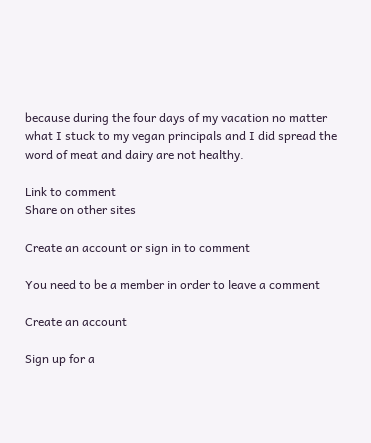because during the four days of my vacation no matter what I stuck to my vegan principals and I did spread the word of meat and dairy are not healthy.

Link to comment
Share on other sites

Create an account or sign in to comment

You need to be a member in order to leave a comment

Create an account

Sign up for a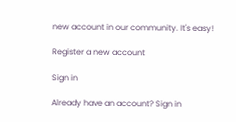new account in our community. It's easy!

Register a new account

Sign in

Already have an account? Sign in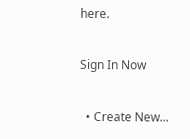here.

Sign In Now

  • Create New...